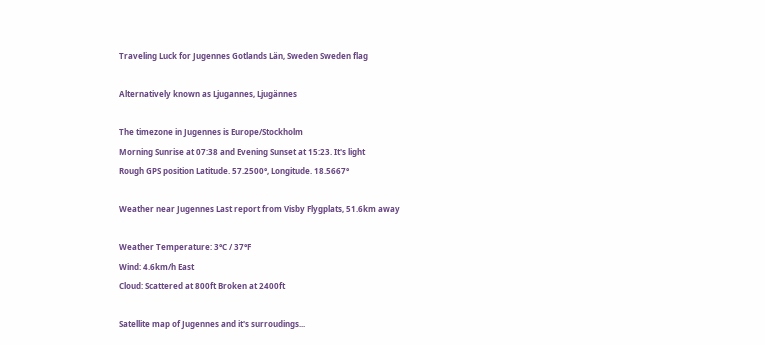Traveling Luck for Jugennes Gotlands Län, Sweden Sweden flag

Alternatively known as Ljugannes, Ljugännes

The timezone in Jugennes is Europe/Stockholm
Morning Sunrise at 07:38 and Evening Sunset at 15:23. It's light
Rough GPS position Latitude. 57.2500°, Longitude. 18.5667°

Weather near Jugennes Last report from Visby Flygplats, 51.6km away

Weather Temperature: 3°C / 37°F
Wind: 4.6km/h East
Cloud: Scattered at 800ft Broken at 2400ft

Satellite map of Jugennes and it's surroudings...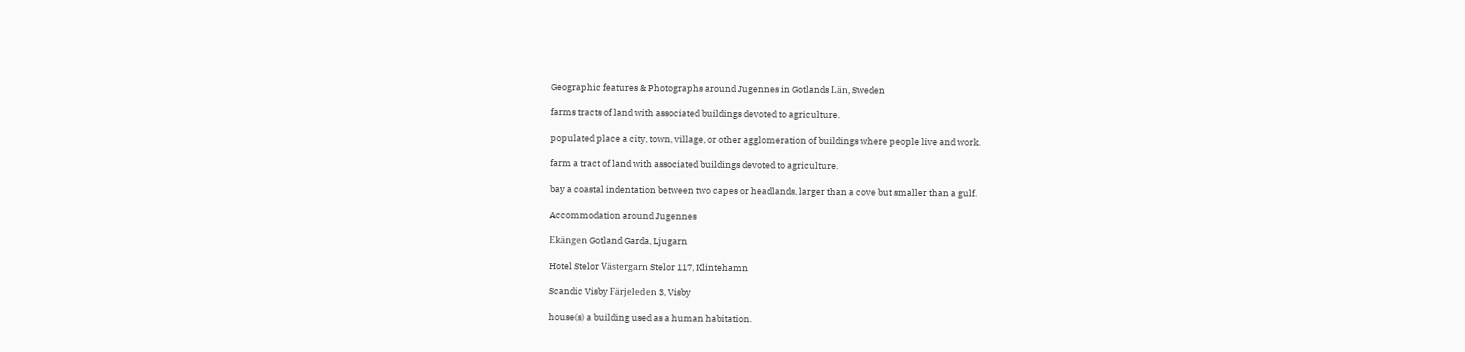Geographic features & Photographs around Jugennes in Gotlands Län, Sweden

farms tracts of land with associated buildings devoted to agriculture.

populated place a city, town, village, or other agglomeration of buildings where people live and work.

farm a tract of land with associated buildings devoted to agriculture.

bay a coastal indentation between two capes or headlands, larger than a cove but smaller than a gulf.

Accommodation around Jugennes

Ekängen Gotland Garda, Ljugarn

Hotel Stelor Västergarn Stelor 117, Klintehamn

Scandic Visby Färjeleden 3, Visby

house(s) a building used as a human habitation.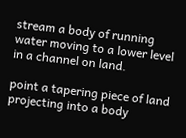stream a body of running water moving to a lower level in a channel on land.

point a tapering piece of land projecting into a body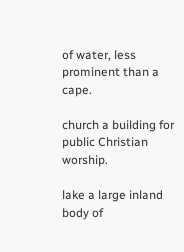of water, less prominent than a cape.

church a building for public Christian worship.

lake a large inland body of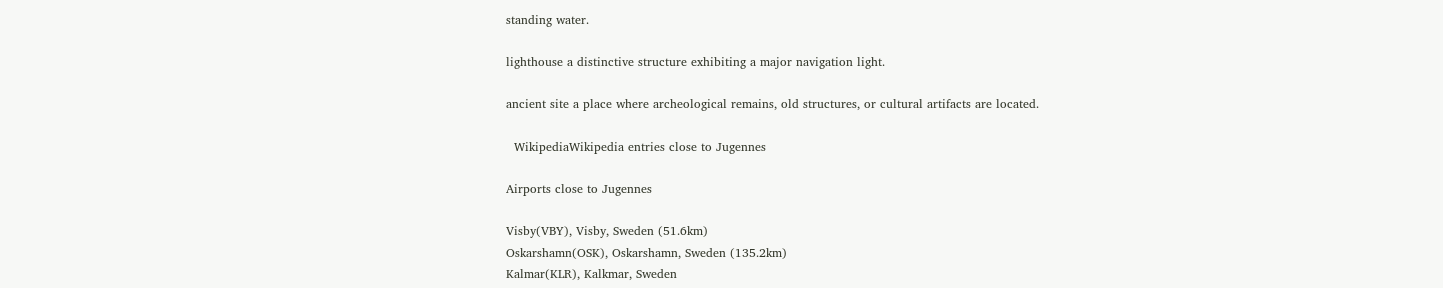standing water.

lighthouse a distinctive structure exhibiting a major navigation light.

ancient site a place where archeological remains, old structures, or cultural artifacts are located.

  WikipediaWikipedia entries close to Jugennes

Airports close to Jugennes

Visby(VBY), Visby, Sweden (51.6km)
Oskarshamn(OSK), Oskarshamn, Sweden (135.2km)
Kalmar(KLR), Kalkmar, Sweden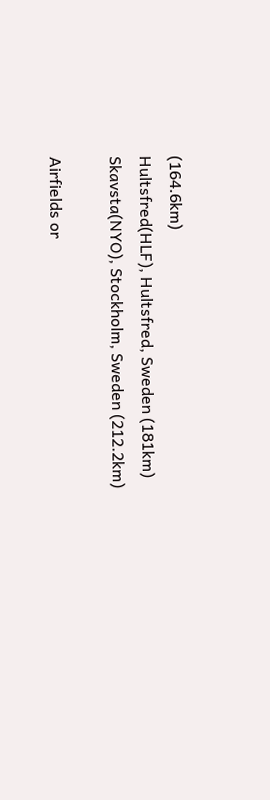(164.6km)
Hultsfred(HLF), Hultsfred, Sweden (181km)
Skavsta(NYO), Stockholm, Sweden (212.2km)

Airfields or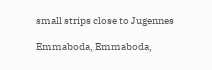small strips close to Jugennes

Emmaboda, Emmaboda,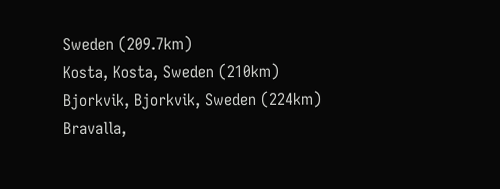Sweden (209.7km)
Kosta, Kosta, Sweden (210km)
Bjorkvik, Bjorkvik, Sweden (224km)
Bravalla,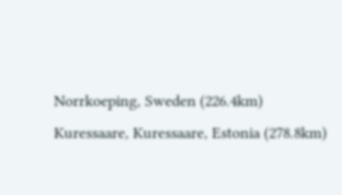Norrkoeping, Sweden (226.4km)
Kuressaare, Kuressaare, Estonia (278.8km)